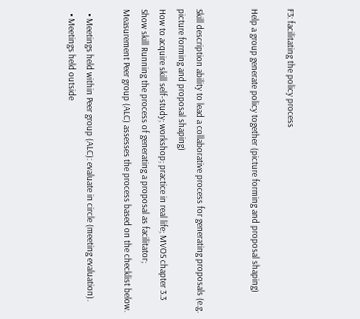F3: facilitating the policy process

Help a group generate policy together (picture forming and proposal shaping)


Skill description ability to lead a collaborative process for generating proposals (e.g. picture forming and proposal shaping)
How to acquire skill self-study; workshop; practice in real life; MVOS chapter 3.3
Show skill Running the process of generating a proposal as facilitator;
Measurement Peer group (ALC) assesses the process based on the checklist below.

  • Meetings held within Peer group (ALC): evaluate in circle (meeting evaluation).
  • Meetings held outside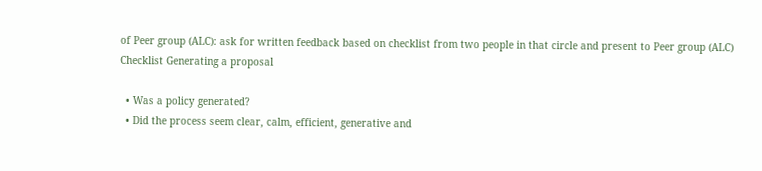of Peer group (ALC): ask for written feedback based on checklist from two people in that circle and present to Peer group (ALC)
Checklist Generating a proposal

  • Was a policy generated?
  • Did the process seem clear, calm, efficient, generative and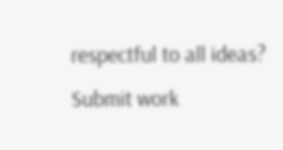respectful to all ideas?
Submit work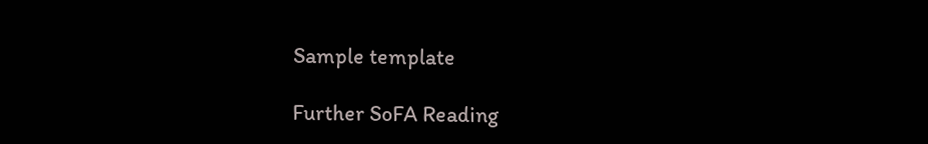Sample template

Further SoFA Reading